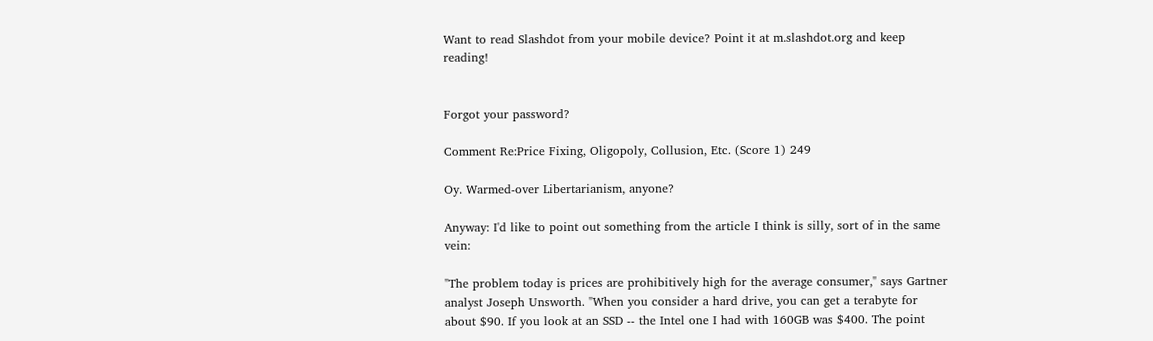Want to read Slashdot from your mobile device? Point it at m.slashdot.org and keep reading!


Forgot your password?

Comment Re:Price Fixing, Oligopoly, Collusion, Etc. (Score 1) 249

Oy. Warmed-over Libertarianism, anyone?

Anyway: I'd like to point out something from the article I think is silly, sort of in the same vein:

"The problem today is prices are prohibitively high for the average consumer," says Gartner analyst Joseph Unsworth. "When you consider a hard drive, you can get a terabyte for about $90. If you look at an SSD -- the Intel one I had with 160GB was $400. The point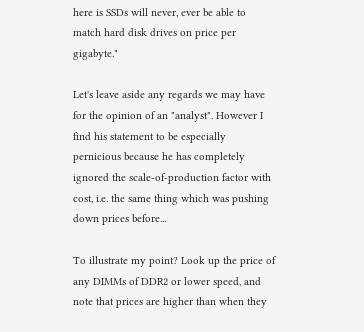here is SSDs will never, ever be able to match hard disk drives on price per gigabyte."

Let's leave aside any regards we may have for the opinion of an "analyst". However I find his statement to be especially pernicious because he has completely ignored the scale-of-production factor with cost, i.e. the same thing which was pushing down prices before...

To illustrate my point? Look up the price of any DIMMs of DDR2 or lower speed, and note that prices are higher than when they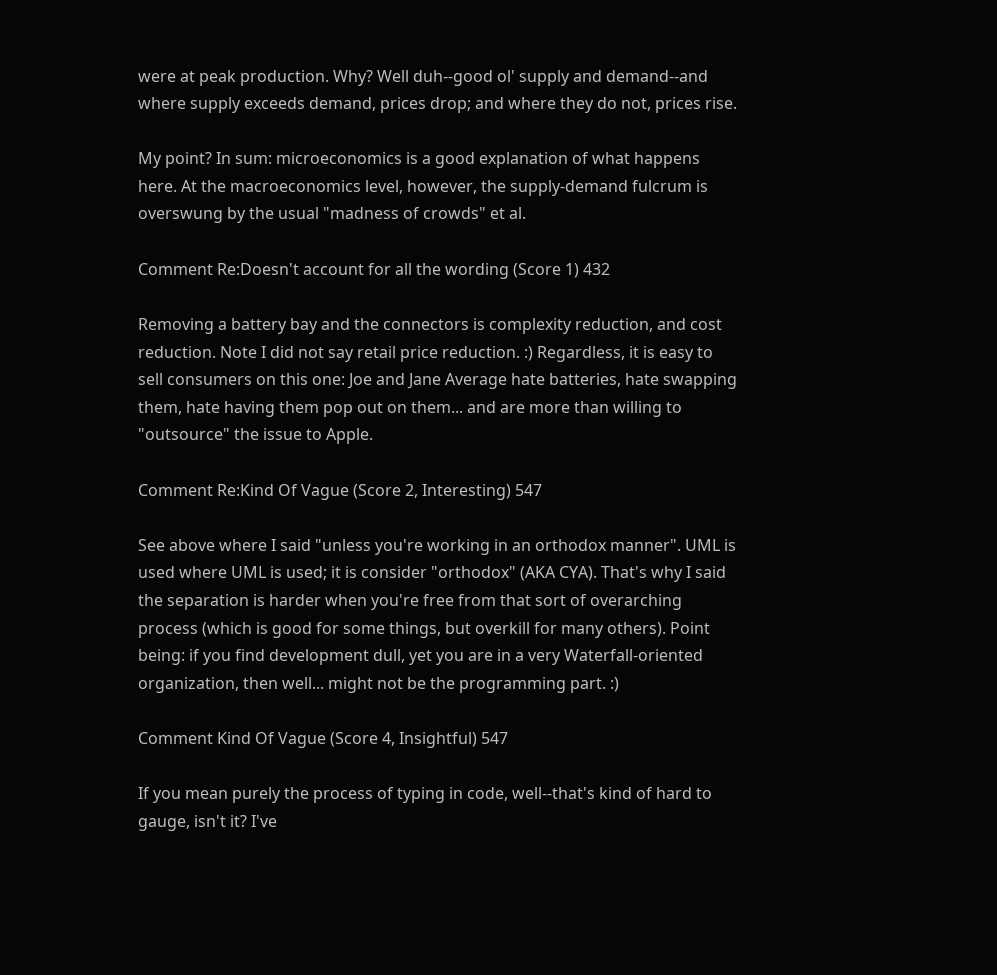were at peak production. Why? Well duh--good ol' supply and demand--and where supply exceeds demand, prices drop; and where they do not, prices rise.

My point? In sum: microeconomics is a good explanation of what happens here. At the macroeconomics level, however, the supply-demand fulcrum is overswung by the usual "madness of crowds" et al.

Comment Re:Doesn't account for all the wording (Score 1) 432

Removing a battery bay and the connectors is complexity reduction, and cost reduction. Note I did not say retail price reduction. :) Regardless, it is easy to sell consumers on this one: Joe and Jane Average hate batteries, hate swapping them, hate having them pop out on them... and are more than willing to "outsource" the issue to Apple.

Comment Re:Kind Of Vague (Score 2, Interesting) 547

See above where I said "unless you're working in an orthodox manner". UML is used where UML is used; it is consider "orthodox" (AKA CYA). That's why I said the separation is harder when you're free from that sort of overarching process (which is good for some things, but overkill for many others). Point being: if you find development dull, yet you are in a very Waterfall-oriented organization, then well... might not be the programming part. :)

Comment Kind Of Vague (Score 4, Insightful) 547

If you mean purely the process of typing in code, well--that's kind of hard to gauge, isn't it? I've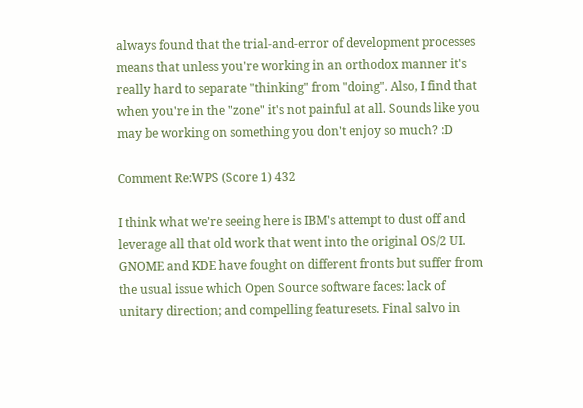always found that the trial-and-error of development processes means that unless you're working in an orthodox manner it's really hard to separate "thinking" from "doing". Also, I find that when you're in the "zone" it's not painful at all. Sounds like you may be working on something you don't enjoy so much? :D

Comment Re:WPS (Score 1) 432

I think what we're seeing here is IBM's attempt to dust off and leverage all that old work that went into the original OS/2 UI. GNOME and KDE have fought on different fronts but suffer from the usual issue which Open Source software faces: lack of unitary direction; and compelling featuresets. Final salvo in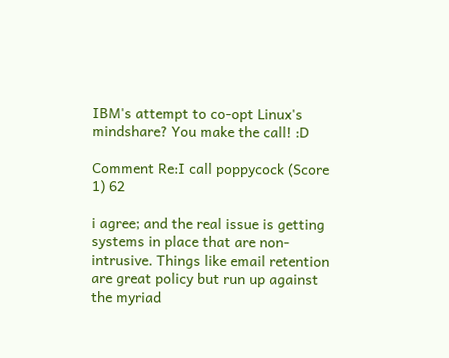IBM's attempt to co-opt Linux's mindshare? You make the call! :D

Comment Re:I call poppycock (Score 1) 62

i agree; and the real issue is getting systems in place that are non-intrusive. Things like email retention are great policy but run up against the myriad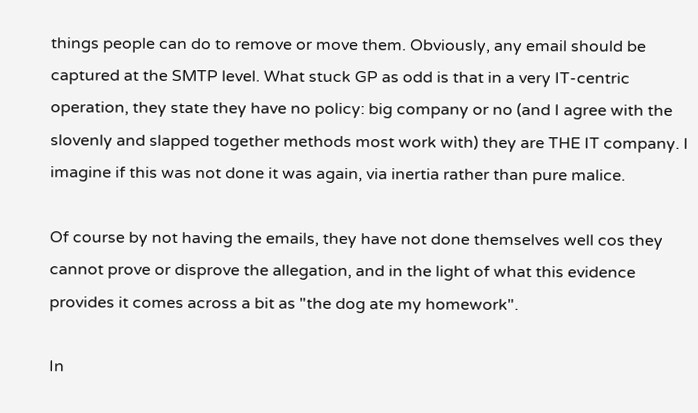things people can do to remove or move them. Obviously, any email should be captured at the SMTP level. What stuck GP as odd is that in a very IT-centric operation, they state they have no policy: big company or no (and I agree with the slovenly and slapped together methods most work with) they are THE IT company. I imagine if this was not done it was again, via inertia rather than pure malice.

Of course by not having the emails, they have not done themselves well cos they cannot prove or disprove the allegation, and in the light of what this evidence provides it comes across a bit as "the dog ate my homework".

In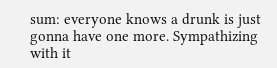sum: everyone knows a drunk is just gonna have one more. Sympathizing with it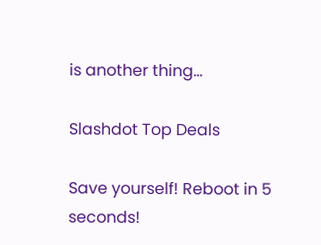is another thing...

Slashdot Top Deals

Save yourself! Reboot in 5 seconds!